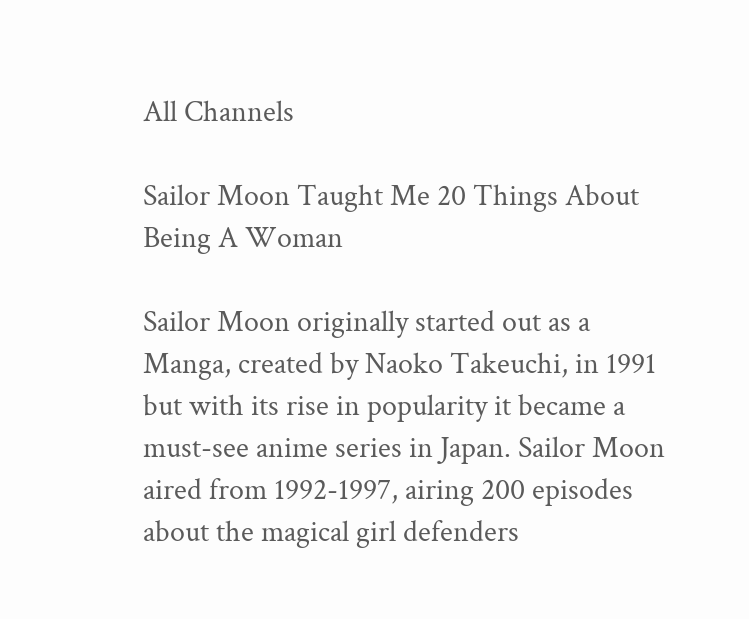All Channels

Sailor Moon Taught Me 20 Things About Being A Woman

Sailor Moon originally started out as a Manga, created by Naoko Takeuchi, in 1991 but with its rise in popularity it became a must-see anime series in Japan. Sailor Moon aired from 1992-1997, airing 200 episodes about the magical girl defenders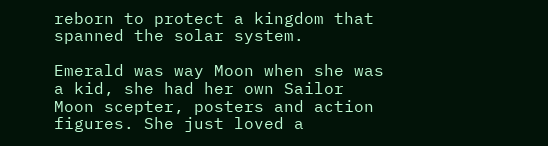reborn to protect a kingdom that spanned the solar system.

Emerald was way Moon when she was a kid, she had her own Sailor Moon scepter, posters and action figures. She just loved a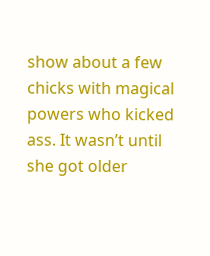show about a few chicks with magical powers who kicked ass. It wasn’t until she got older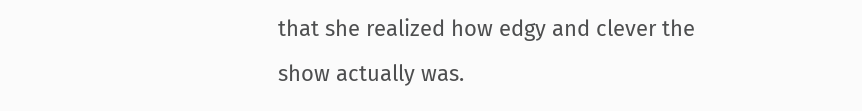that she realized how edgy and clever the show actually was.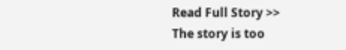Read Full Story >>
The story is too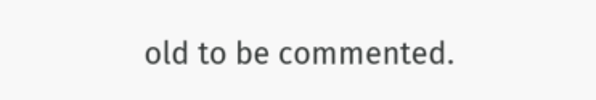old to be commented.